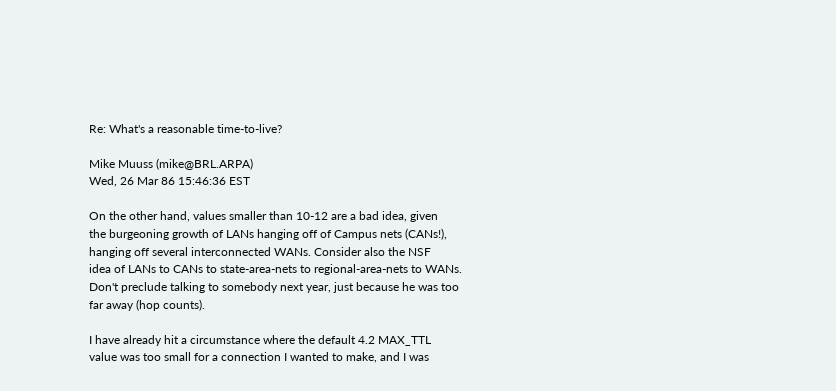Re: What's a reasonable time-to-live?

Mike Muuss (mike@BRL.ARPA)
Wed, 26 Mar 86 15:46:36 EST

On the other hand, values smaller than 10-12 are a bad idea, given
the burgeoning growth of LANs hanging off of Campus nets (CANs!),
hanging off several interconnected WANs. Consider also the NSF
idea of LANs to CANs to state-area-nets to regional-area-nets to WANs.
Don't preclude talking to somebody next year, just because he was too
far away (hop counts).

I have already hit a circumstance where the default 4.2 MAX_TTL
value was too small for a connection I wanted to make, and I was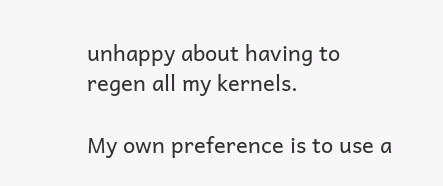unhappy about having to regen all my kernels.

My own preference is to use a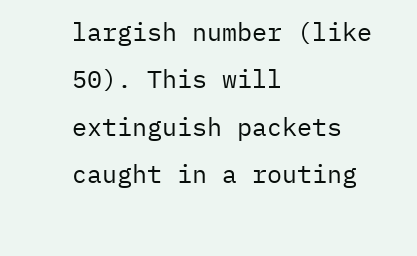largish number (like 50). This will
extinguish packets caught in a routing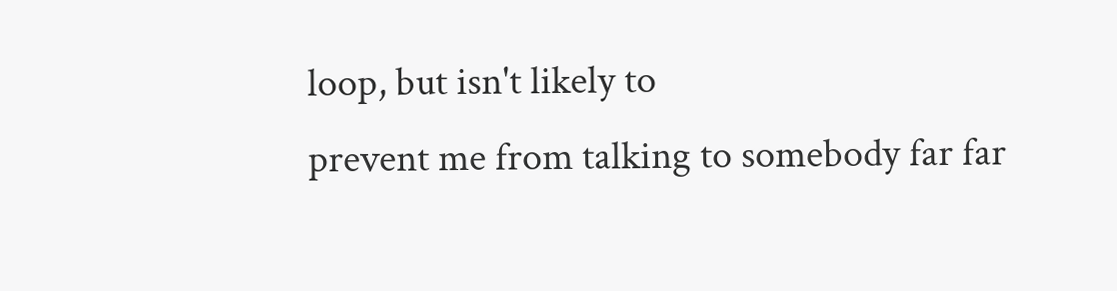loop, but isn't likely to
prevent me from talking to somebody far far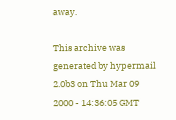away.

This archive was generated by hypermail 2.0b3 on Thu Mar 09 2000 - 14:36:05 GMT